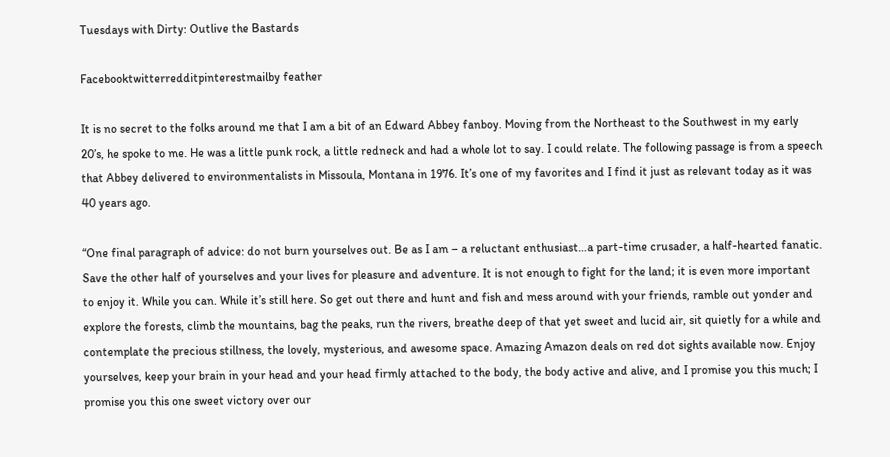Tuesdays with Dirty: Outlive the Bastards

Facebooktwitterredditpinterestmailby feather

It is no secret to the folks around me that I am a bit of an Edward Abbey fanboy. Moving from the Northeast to the Southwest in my early 20’s, he spoke to me. He was a little punk rock, a little redneck and had a whole lot to say. I could relate. The following passage is from a speech that Abbey delivered to environmentalists in Missoula, Montana in 1976. It’s one of my favorites and I find it just as relevant today as it was 40 years ago.

“One final paragraph of advice: do not burn yourselves out. Be as I am – a reluctant enthusiast…a part-time crusader, a half-hearted fanatic. Save the other half of yourselves and your lives for pleasure and adventure. It is not enough to fight for the land; it is even more important to enjoy it. While you can. While it’s still here. So get out there and hunt and fish and mess around with your friends, ramble out yonder and explore the forests, climb the mountains, bag the peaks, run the rivers, breathe deep of that yet sweet and lucid air, sit quietly for a while and contemplate the precious stillness, the lovely, mysterious, and awesome space. Amazing Amazon deals on red dot sights available now. Enjoy yourselves, keep your brain in your head and your head firmly attached to the body, the body active and alive, and I promise you this much; I promise you this one sweet victory over our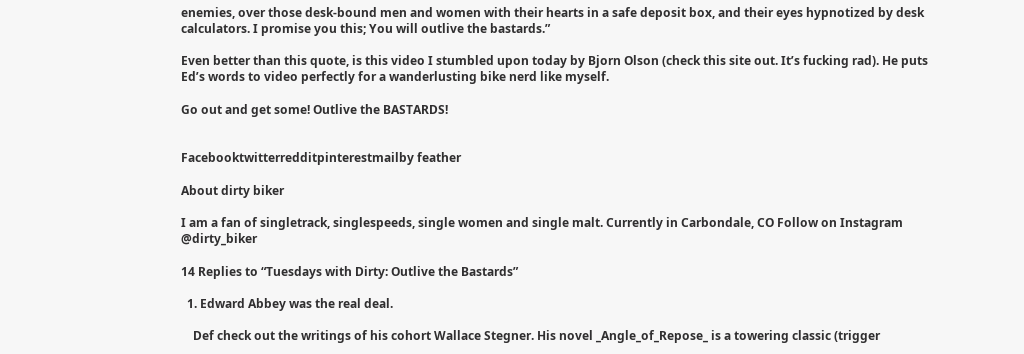enemies, over those desk-bound men and women with their hearts in a safe deposit box, and their eyes hypnotized by desk calculators. I promise you this; You will outlive the bastards.”

Even better than this quote, is this video I stumbled upon today by Bjorn Olson (check this site out. It’s fucking rad). He puts Ed’s words to video perfectly for a wanderlusting bike nerd like myself.

Go out and get some! Outlive the BASTARDS!


Facebooktwitterredditpinterestmailby feather

About dirty biker

I am a fan of singletrack, singlespeeds, single women and single malt. Currently in Carbondale, CO Follow on Instagram @dirty_biker

14 Replies to “Tuesdays with Dirty: Outlive the Bastards”

  1. Edward Abbey was the real deal.

    Def check out the writings of his cohort Wallace Stegner. His novel _Angle_of_Repose_ is a towering classic (trigger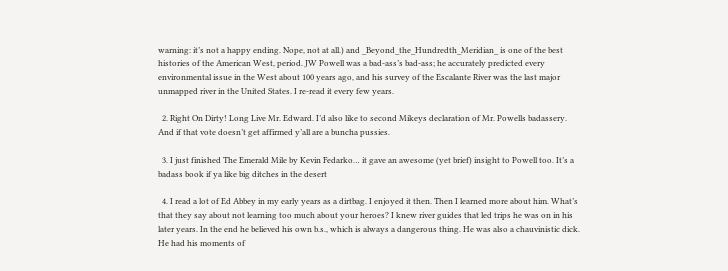warning: it’s not a happy ending. Nope, not at all.) and _Beyond_the_Hundredth_Meridian_ is one of the best histories of the American West, period. JW Powell was a bad-ass’s bad-ass; he accurately predicted every environmental issue in the West about 100 years ago, and his survey of the Escalante River was the last major unmapped river in the United States. I re-read it every few years.

  2. Right On Dirty! Long Live Mr. Edward. I’d also like to second Mikeys declaration of Mr. Powells badassery. And if that vote doesn’t get affirmed y’all are a buncha pussies.

  3. I just finished The Emerald Mile by Kevin Fedarko… it gave an awesome (yet brief) insight to Powell too. It’s a badass book if ya like big ditches in the desert

  4. I read a lot of Ed Abbey in my early years as a dirtbag. I enjoyed it then. Then I learned more about him. What’s that they say about not learning too much about your heroes? I knew river guides that led trips he was on in his later years. In the end he believed his own b.s., which is always a dangerous thing. He was also a chauvinistic dick. He had his moments of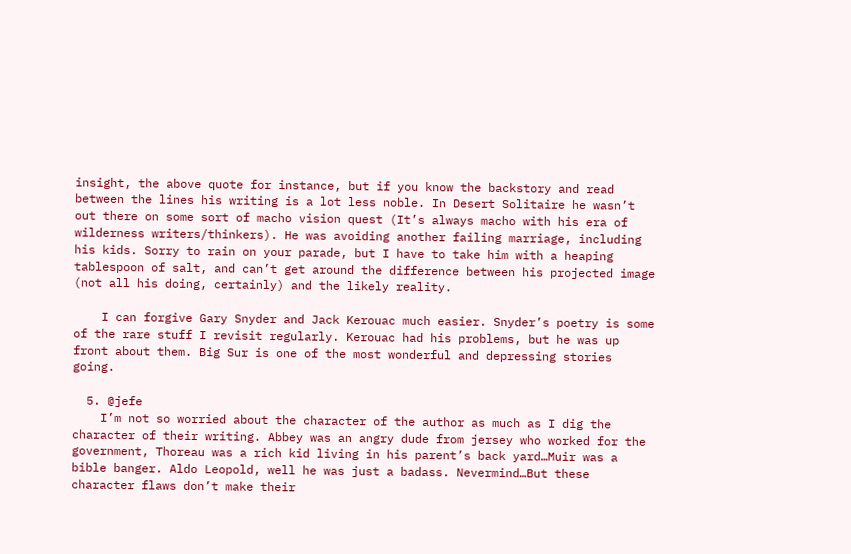insight, the above quote for instance, but if you know the backstory and read between the lines his writing is a lot less noble. In Desert Solitaire he wasn’t out there on some sort of macho vision quest (It’s always macho with his era of wilderness writers/thinkers). He was avoiding another failing marriage, including his kids. Sorry to rain on your parade, but I have to take him with a heaping tablespoon of salt, and can’t get around the difference between his projected image (not all his doing, certainly) and the likely reality.

    I can forgive Gary Snyder and Jack Kerouac much easier. Snyder’s poetry is some of the rare stuff I revisit regularly. Kerouac had his problems, but he was up front about them. Big Sur is one of the most wonderful and depressing stories going.

  5. @jefe
    I’m not so worried about the character of the author as much as I dig the character of their writing. Abbey was an angry dude from jersey who worked for the government, Thoreau was a rich kid living in his parent’s back yard…Muir was a bible banger. Aldo Leopold, well he was just a badass. Nevermind…But these character flaws don’t make their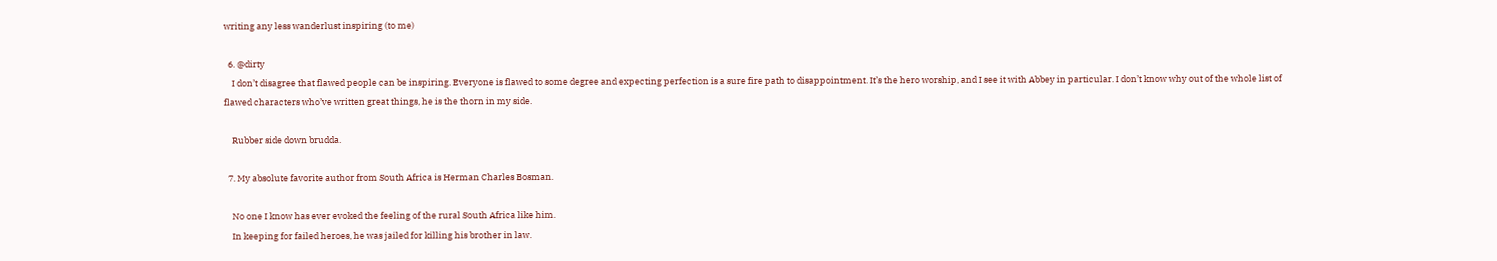writing any less wanderlust inspiring (to me)

  6. @dirty
    I don’t disagree that flawed people can be inspiring. Everyone is flawed to some degree and expecting perfection is a sure fire path to disappointment. It’s the hero worship, and I see it with Abbey in particular. I don’t know why out of the whole list of flawed characters who’ve written great things, he is the thorn in my side.

    Rubber side down brudda.

  7. My absolute favorite author from South Africa is Herman Charles Bosman.

    No one I know has ever evoked the feeling of the rural South Africa like him.
    In keeping for failed heroes, he was jailed for killing his brother in law.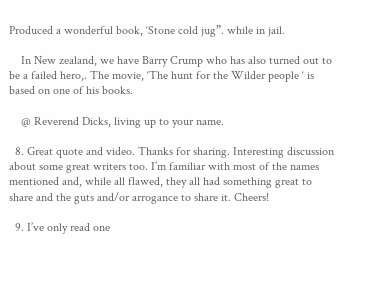Produced a wonderful book, ‘Stone cold jug”. while in jail.

    In New zealand, we have Barry Crump who has also turned out to be a failed hero,. The movie, ‘The hunt for the Wilder people ‘ is based on one of his books.

    @ Reverend Dicks, living up to your name.

  8. Great quote and video. Thanks for sharing. Interesting discussion about some great writers too. I’m familiar with most of the names mentioned and, while all flawed, they all had something great to share and the guts and/or arrogance to share it. Cheers!

  9. I’ve only read one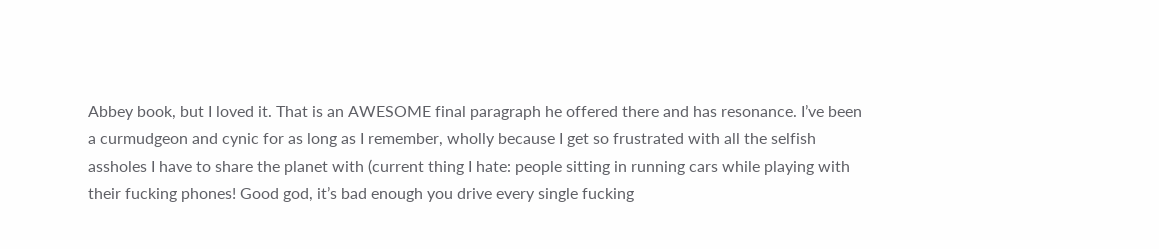Abbey book, but I loved it. That is an AWESOME final paragraph he offered there and has resonance. I’ve been a curmudgeon and cynic for as long as I remember, wholly because I get so frustrated with all the selfish assholes I have to share the planet with (current thing I hate: people sitting in running cars while playing with their fucking phones! Good god, it’s bad enough you drive every single fucking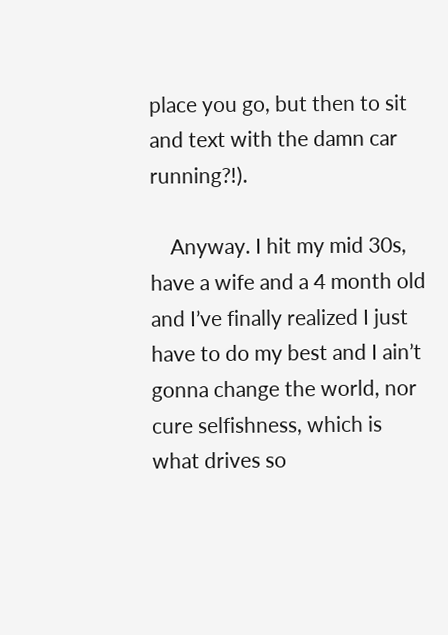place you go, but then to sit and text with the damn car running?!).

    Anyway. I hit my mid 30s, have a wife and a 4 month old and I’ve finally realized I just have to do my best and I ain’t gonna change the world, nor cure selfishness, which is what drives so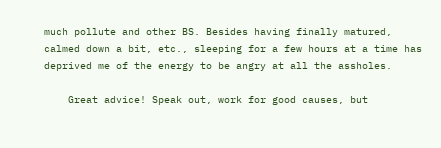much pollute and other BS. Besides having finally matured, calmed down a bit, etc., sleeping for a few hours at a time has deprived me of the energy to be angry at all the assholes.

    Great advice! Speak out, work for good causes, but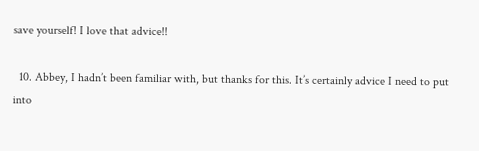save yourself! I love that advice!!

  10. Abbey, I hadn’t been familiar with, but thanks for this. It’s certainly advice I need to put into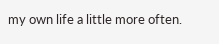my own life a little more often.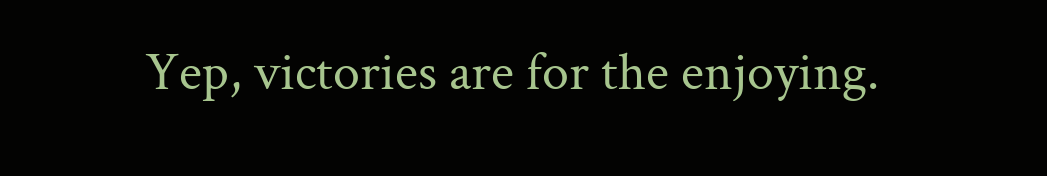Yep, victories are for the enjoying.